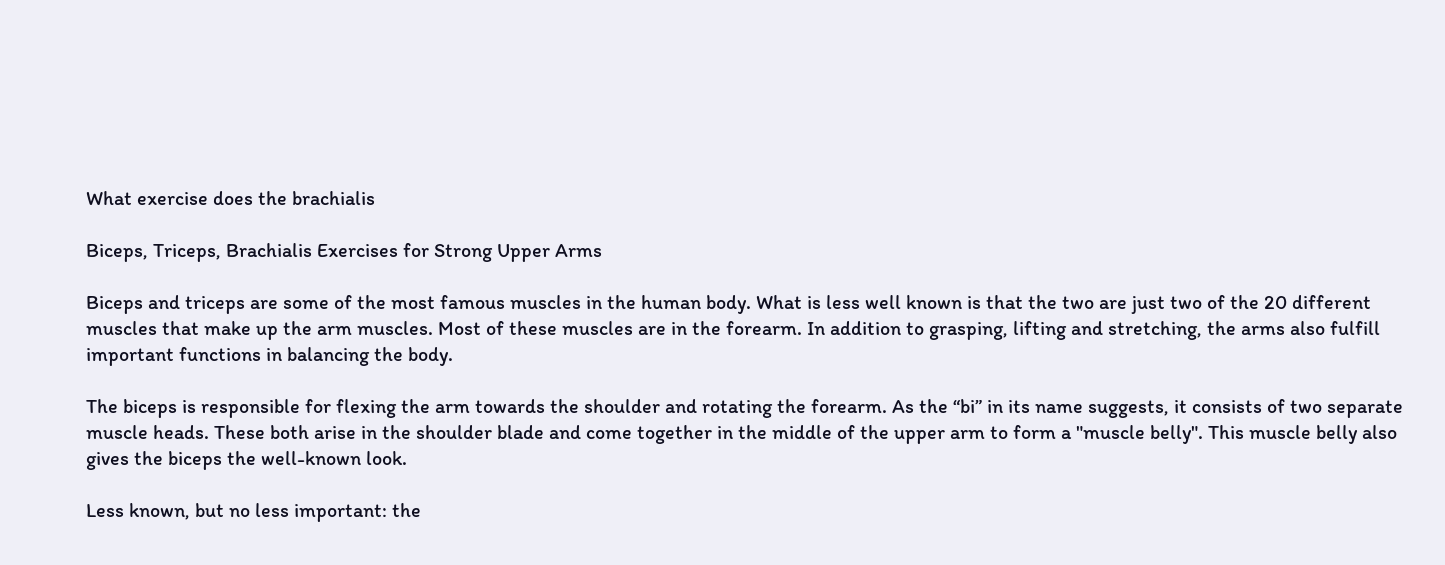What exercise does the brachialis

Biceps, Triceps, Brachialis Exercises for Strong Upper Arms

Biceps and triceps are some of the most famous muscles in the human body. What is less well known is that the two are just two of the 20 different muscles that make up the arm muscles. Most of these muscles are in the forearm. In addition to grasping, lifting and stretching, the arms also fulfill important functions in balancing the body.

The biceps is responsible for flexing the arm towards the shoulder and rotating the forearm. As the “bi” in its name suggests, it consists of two separate muscle heads. These both arise in the shoulder blade and come together in the middle of the upper arm to form a "muscle belly". This muscle belly also gives the biceps the well-known look.

Less known, but no less important: the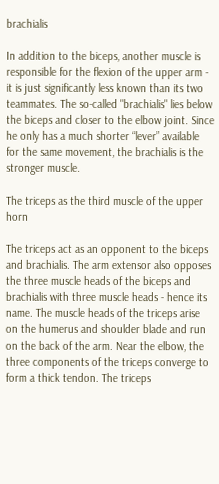brachialis

In addition to the biceps, another muscle is responsible for the flexion of the upper arm - it is just significantly less known than its two teammates. The so-called "brachialis" lies below the biceps and closer to the elbow joint. Since he only has a much shorter “lever” available for the same movement, the brachialis is the stronger muscle.

The triceps as the third muscle of the upper horn

The triceps act as an opponent to the biceps and brachialis. The arm extensor also opposes the three muscle heads of the biceps and brachialis with three muscle heads - hence its name. The muscle heads of the triceps arise on the humerus and shoulder blade and run on the back of the arm. Near the elbow, the three components of the triceps converge to form a thick tendon. The triceps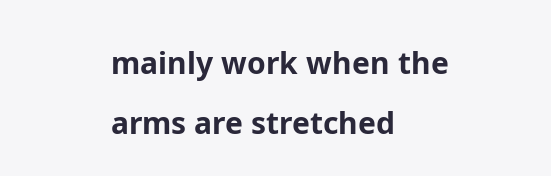mainly work when the arms are stretched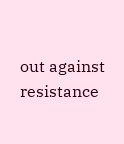out against resistance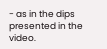- as in the dips presented in the video.